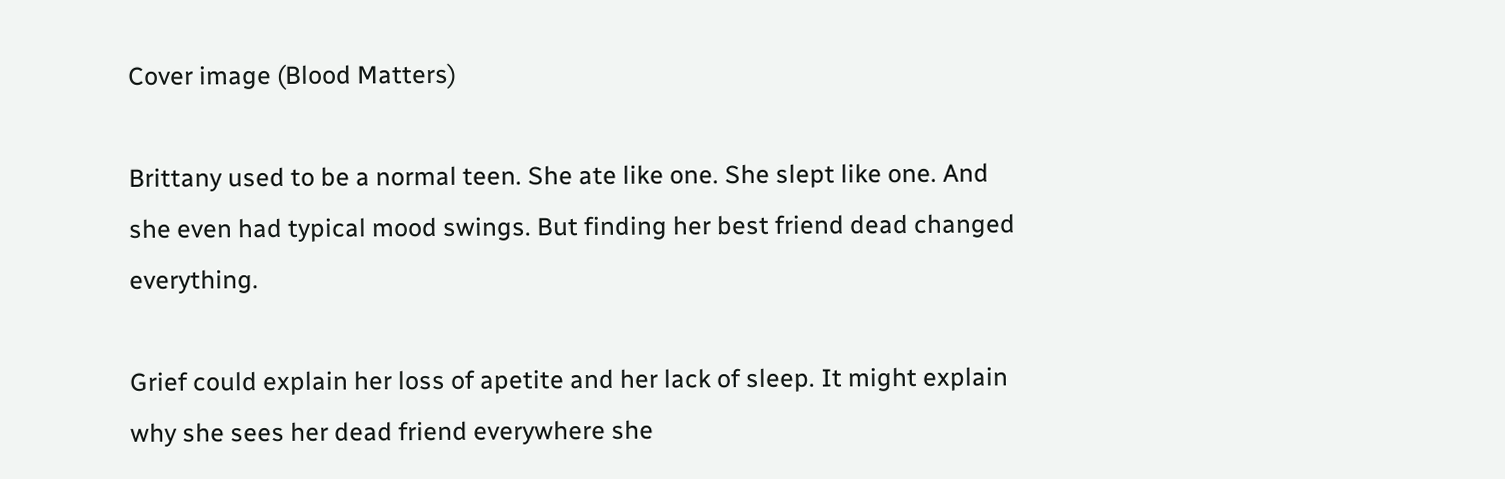Cover image (Blood Matters)

Brittany used to be a normal teen. She ate like one. She slept like one. And she even had typical mood swings. But finding her best friend dead changed everything.

Grief could explain her loss of apetite and her lack of sleep. It might explain why she sees her dead friend everywhere she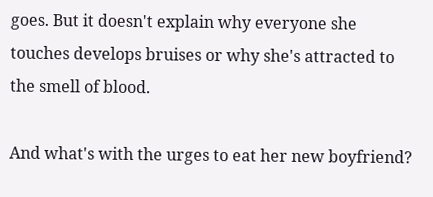goes. But it doesn't explain why everyone she touches develops bruises or why she's attracted to the smell of blood.

And what's with the urges to eat her new boyfriend?